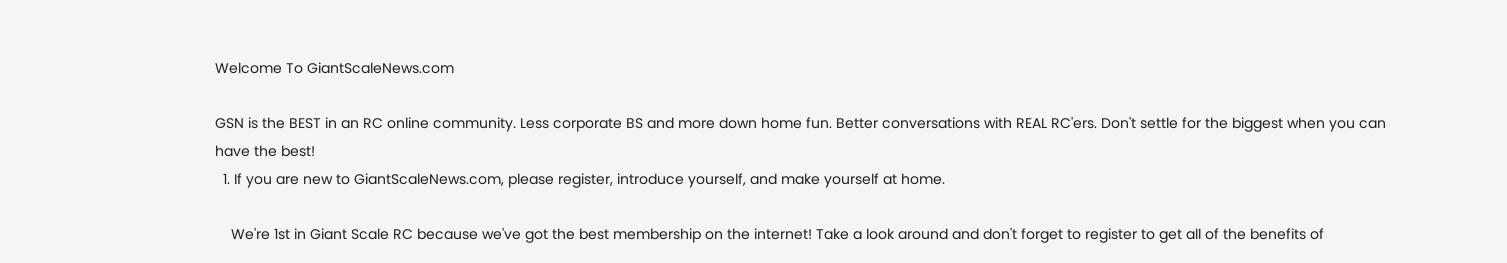Welcome To GiantScaleNews.com

GSN is the BEST in an RC online community. Less corporate BS and more down home fun. Better conversations with REAL RC'ers. Don't settle for the biggest when you can have the best!
  1. If you are new to GiantScaleNews.com, please register, introduce yourself, and make yourself at home.

    We're 1st in Giant Scale RC because we've got the best membership on the internet! Take a look around and don't forget to register to get all of the benefits of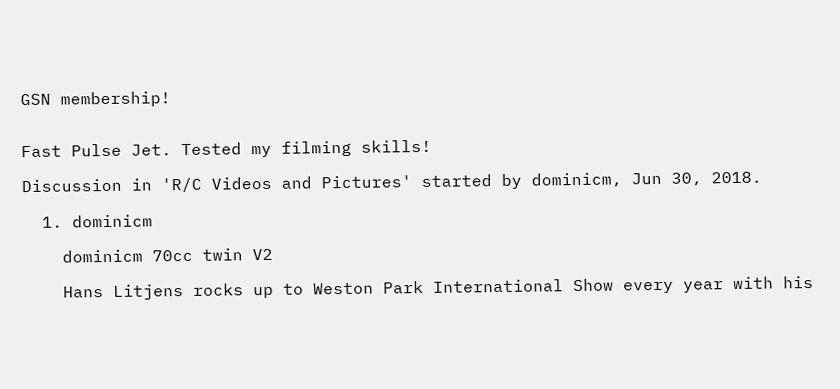GSN membership!


Fast Pulse Jet. Tested my filming skills!

Discussion in 'R/C Videos and Pictures' started by dominicm, Jun 30, 2018.

  1. dominicm

    dominicm 70cc twin V2

    Hans Litjens rocks up to Weston Park International Show every year with his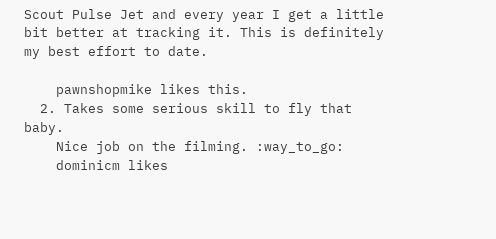Scout Pulse Jet and every year I get a little bit better at tracking it. This is definitely my best effort to date.

    pawnshopmike likes this.
  2. Takes some serious skill to fly that baby.
    Nice job on the filming. :way_to_go:
    dominicm likes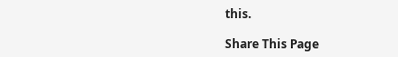this.

Share This Page